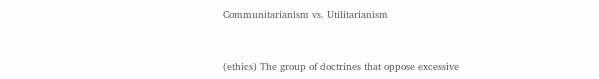Communitarianism vs. Utilitarianism



(ethics) The group of doctrines that oppose excessive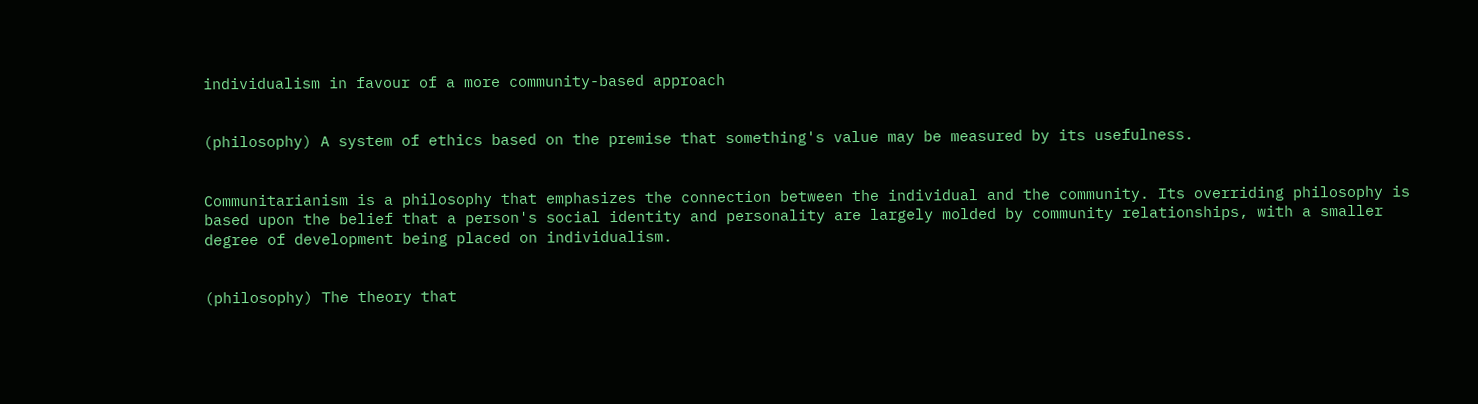individualism in favour of a more community-based approach


(philosophy) A system of ethics based on the premise that something's value may be measured by its usefulness.


Communitarianism is a philosophy that emphasizes the connection between the individual and the community. Its overriding philosophy is based upon the belief that a person's social identity and personality are largely molded by community relationships, with a smaller degree of development being placed on individualism.


(philosophy) The theory that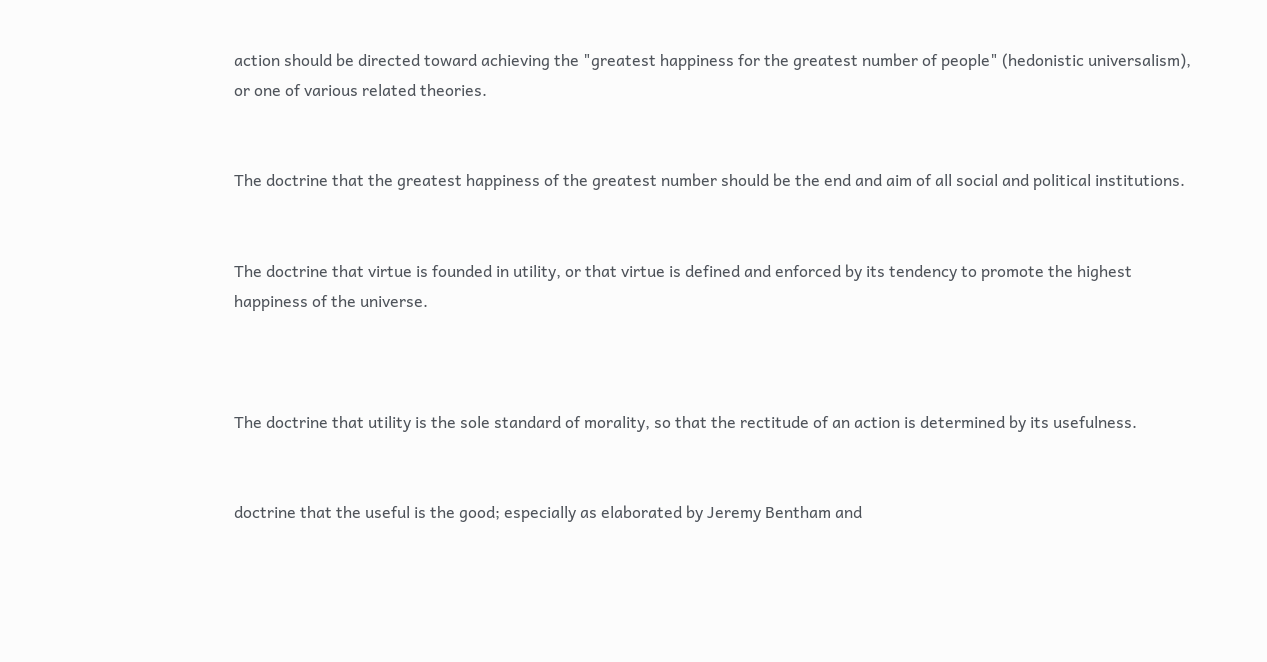action should be directed toward achieving the "greatest happiness for the greatest number of people" (hedonistic universalism), or one of various related theories.


The doctrine that the greatest happiness of the greatest number should be the end and aim of all social and political institutions.


The doctrine that virtue is founded in utility, or that virtue is defined and enforced by its tendency to promote the highest happiness of the universe.



The doctrine that utility is the sole standard of morality, so that the rectitude of an action is determined by its usefulness.


doctrine that the useful is the good; especially as elaborated by Jeremy Bentham and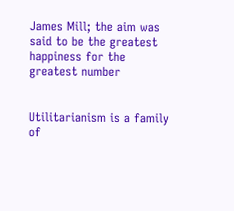James Mill; the aim was said to be the greatest happiness for the greatest number


Utilitarianism is a family of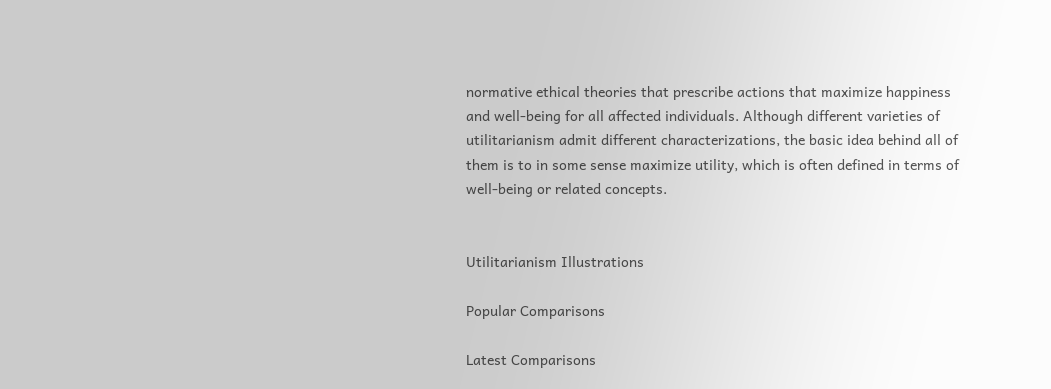normative ethical theories that prescribe actions that maximize happiness and well-being for all affected individuals. Although different varieties of utilitarianism admit different characterizations, the basic idea behind all of them is to in some sense maximize utility, which is often defined in terms of well-being or related concepts.


Utilitarianism Illustrations

Popular Comparisons

Latest Comparisons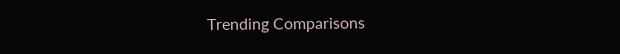Trending Comparisons